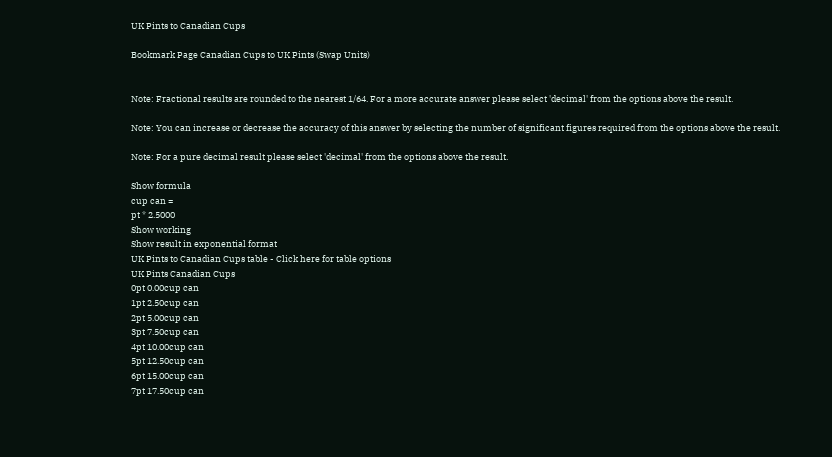UK Pints to Canadian Cups

Bookmark Page Canadian Cups to UK Pints (Swap Units)


Note: Fractional results are rounded to the nearest 1/64. For a more accurate answer please select 'decimal' from the options above the result.

Note: You can increase or decrease the accuracy of this answer by selecting the number of significant figures required from the options above the result.

Note: For a pure decimal result please select 'decimal' from the options above the result.

Show formula
cup can =
pt * 2.5000
Show working
Show result in exponential format
UK Pints to Canadian Cups table - Click here for table options
UK Pints Canadian Cups
0pt 0.00cup can
1pt 2.50cup can
2pt 5.00cup can
3pt 7.50cup can
4pt 10.00cup can
5pt 12.50cup can
6pt 15.00cup can
7pt 17.50cup can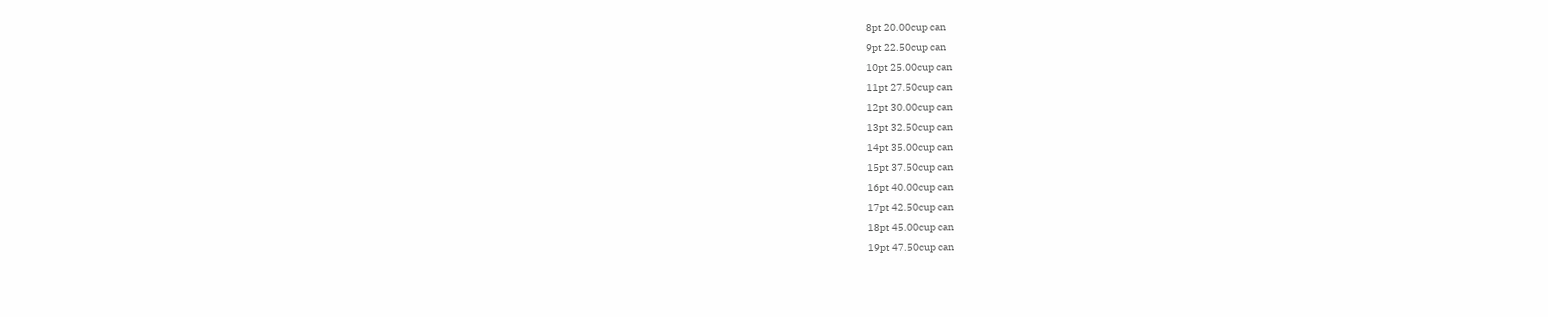8pt 20.00cup can
9pt 22.50cup can
10pt 25.00cup can
11pt 27.50cup can
12pt 30.00cup can
13pt 32.50cup can
14pt 35.00cup can
15pt 37.50cup can
16pt 40.00cup can
17pt 42.50cup can
18pt 45.00cup can
19pt 47.50cup can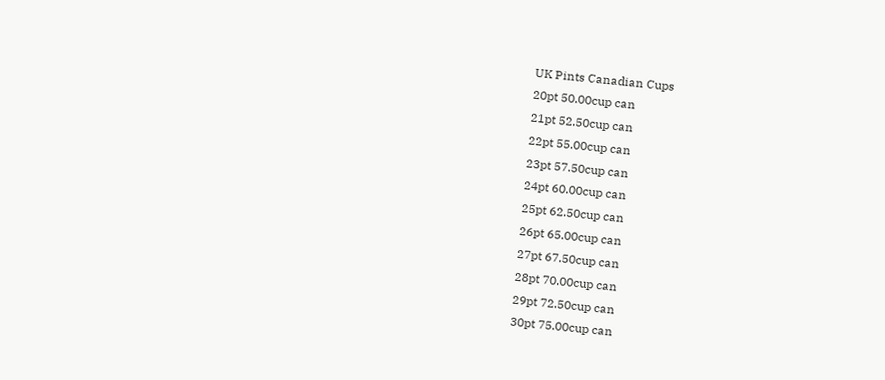UK Pints Canadian Cups
20pt 50.00cup can
21pt 52.50cup can
22pt 55.00cup can
23pt 57.50cup can
24pt 60.00cup can
25pt 62.50cup can
26pt 65.00cup can
27pt 67.50cup can
28pt 70.00cup can
29pt 72.50cup can
30pt 75.00cup can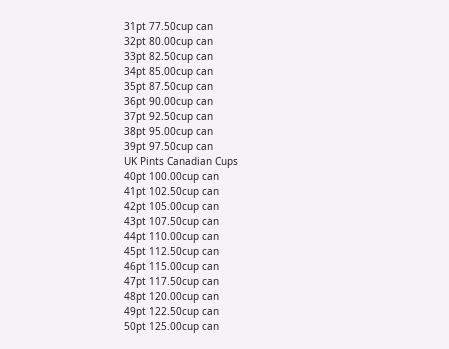31pt 77.50cup can
32pt 80.00cup can
33pt 82.50cup can
34pt 85.00cup can
35pt 87.50cup can
36pt 90.00cup can
37pt 92.50cup can
38pt 95.00cup can
39pt 97.50cup can
UK Pints Canadian Cups
40pt 100.00cup can
41pt 102.50cup can
42pt 105.00cup can
43pt 107.50cup can
44pt 110.00cup can
45pt 112.50cup can
46pt 115.00cup can
47pt 117.50cup can
48pt 120.00cup can
49pt 122.50cup can
50pt 125.00cup can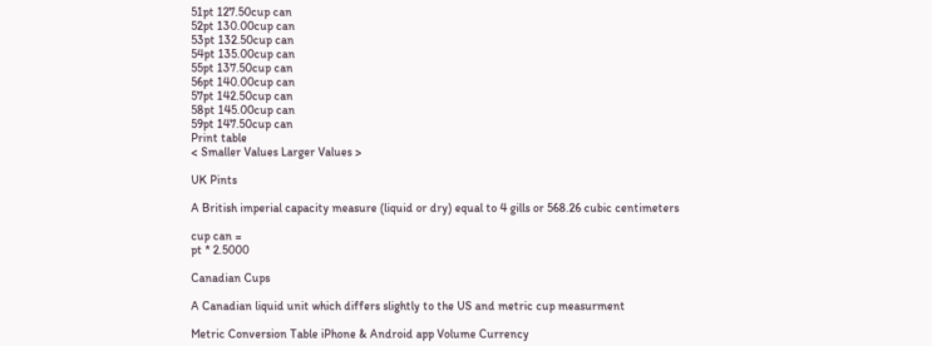51pt 127.50cup can
52pt 130.00cup can
53pt 132.50cup can
54pt 135.00cup can
55pt 137.50cup can
56pt 140.00cup can
57pt 142.50cup can
58pt 145.00cup can
59pt 147.50cup can
Print table
< Smaller Values Larger Values >

UK Pints

A British imperial capacity measure (liquid or dry) equal to 4 gills or 568.26 cubic centimeters

cup can =
pt * 2.5000

Canadian Cups

A Canadian liquid unit which differs slightly to the US and metric cup measurment

Metric Conversion Table iPhone & Android app Volume Currency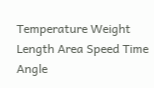Temperature Weight Length Area Speed Time Angle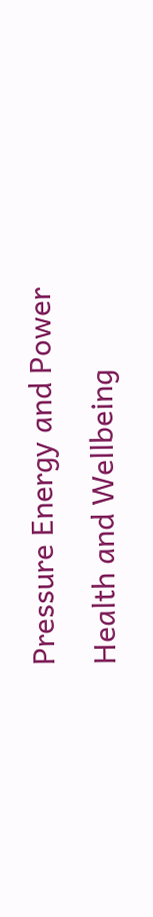Pressure Energy and Power Health and Wellbeing